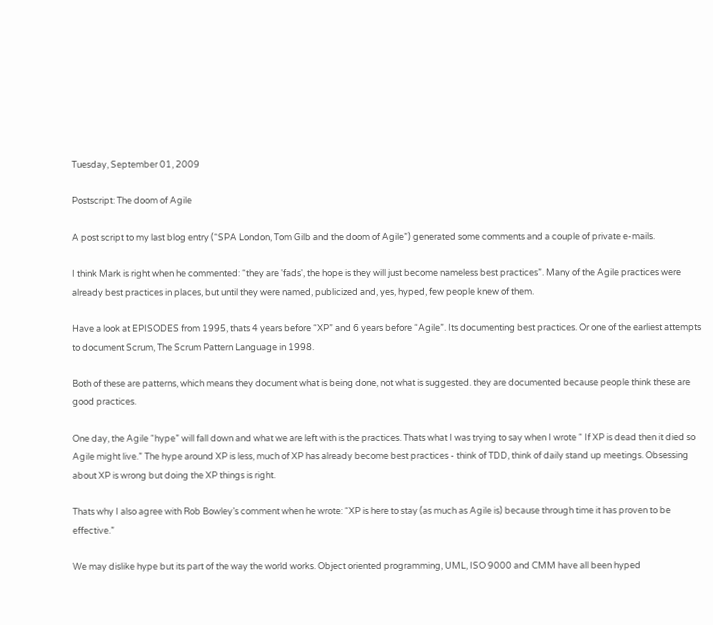Tuesday, September 01, 2009

Postscript: The doom of Agile

A post script to my last blog entry (“SPA London, Tom Gilb and the doom of Agile”) generated some comments and a couple of private e-mails.

I think Mark is right when he commented: “they are 'fads', the hope is they will just become nameless best practices”. Many of the Agile practices were already best practices in places, but until they were named, publicized and, yes, hyped, few people knew of them.

Have a look at EPISODES from 1995, thats 4 years before “XP” and 6 years before “Agile”. Its documenting best practices. Or one of the earliest attempts to document Scrum, The Scrum Pattern Language in 1998.

Both of these are patterns, which means they document what is being done, not what is suggested. they are documented because people think these are good practices.

One day, the Agile “hype” will fall down and what we are left with is the practices. Thats what I was trying to say when I wrote “ If XP is dead then it died so Agile might live.” The hype around XP is less, much of XP has already become best practices - think of TDD, think of daily stand up meetings. Obsessing about XP is wrong but doing the XP things is right.

Thats why I also agree with Rob Bowley’s comment when he wrote: “XP is here to stay (as much as Agile is) because through time it has proven to be effective.”

We may dislike hype but its part of the way the world works. Object oriented programming, UML, ISO 9000 and CMM have all been hyped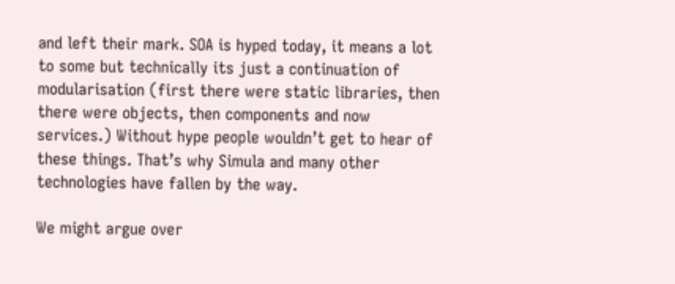and left their mark. SOA is hyped today, it means a lot to some but technically its just a continuation of modularisation (first there were static libraries, then there were objects, then components and now services.) Without hype people wouldn’t get to hear of these things. That’s why Simula and many other technologies have fallen by the way.

We might argue over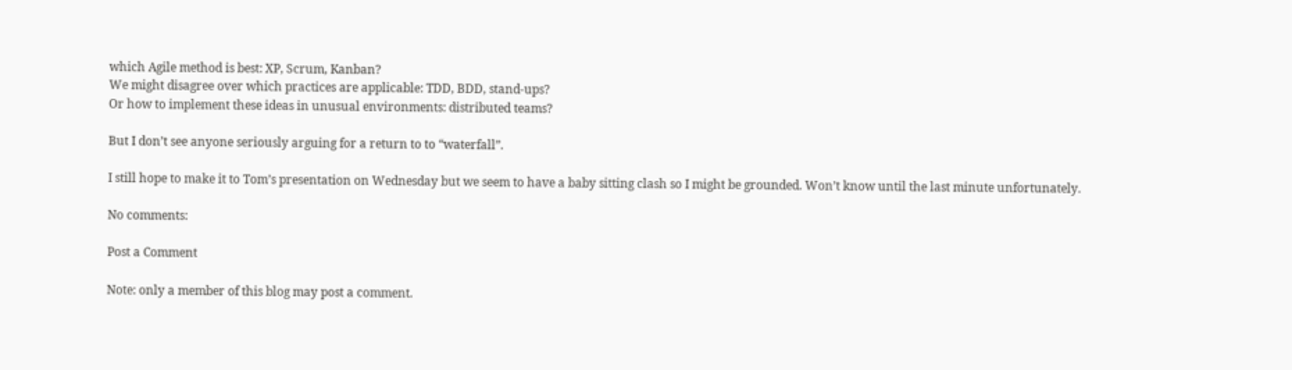which Agile method is best: XP, Scrum, Kanban?
We might disagree over which practices are applicable: TDD, BDD, stand-ups?
Or how to implement these ideas in unusual environments: distributed teams?

But I don’t see anyone seriously arguing for a return to to “waterfall”.

I still hope to make it to Tom’s presentation on Wednesday but we seem to have a baby sitting clash so I might be grounded. Won’t know until the last minute unfortunately.

No comments:

Post a Comment

Note: only a member of this blog may post a comment.